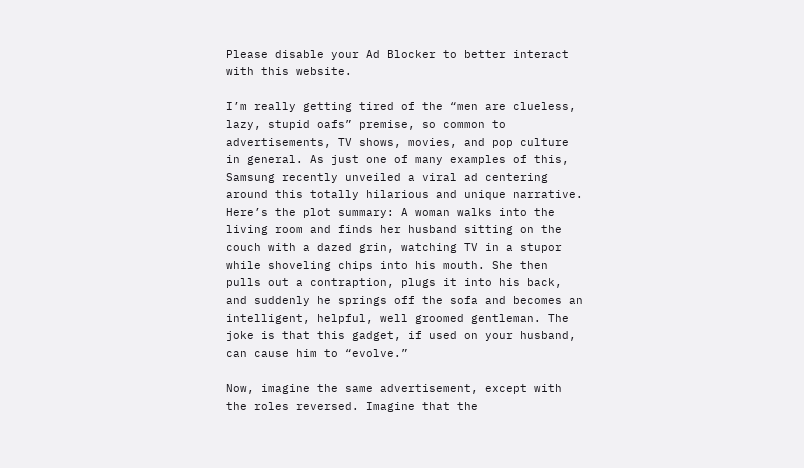Please disable your Ad Blocker to better interact with this website.

I’m really getting tired of the “men are clueless, lazy, stupid oafs” premise, so common to advertisements, TV shows, movies, and pop culture in general. As just one of many examples of this, Samsung recently unveiled a viral ad centering around this totally hilarious and unique narrative. Here’s the plot summary: A woman walks into the living room and finds her husband sitting on the couch with a dazed grin, watching TV in a stupor while shoveling chips into his mouth. She then pulls out a contraption, plugs it into his back, and suddenly he springs off the sofa and becomes an intelligent, helpful, well groomed gentleman. The joke is that this gadget, if used on your husband, can cause him to “evolve.”

Now, imagine the same advertisement, except with the roles reversed. Imagine that the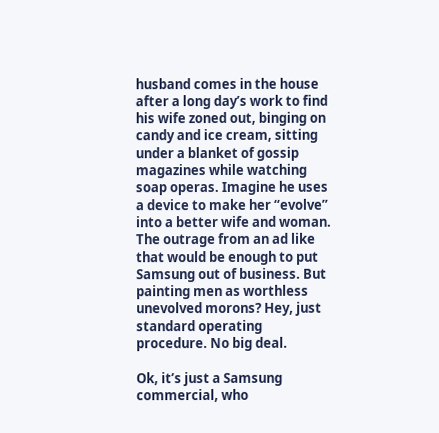husband comes in the house after a long day’s work to find his wife zoned out, binging on candy and ice cream, sitting under a blanket of gossip magazines while watching soap operas. Imagine he uses a device to make her “evolve” into a better wife and woman. The outrage from an ad like that would be enough to put Samsung out of business. But painting men as worthless unevolved morons? Hey, just standard operating procedure. No big deal.

Ok, it’s just a Samsung commercial, who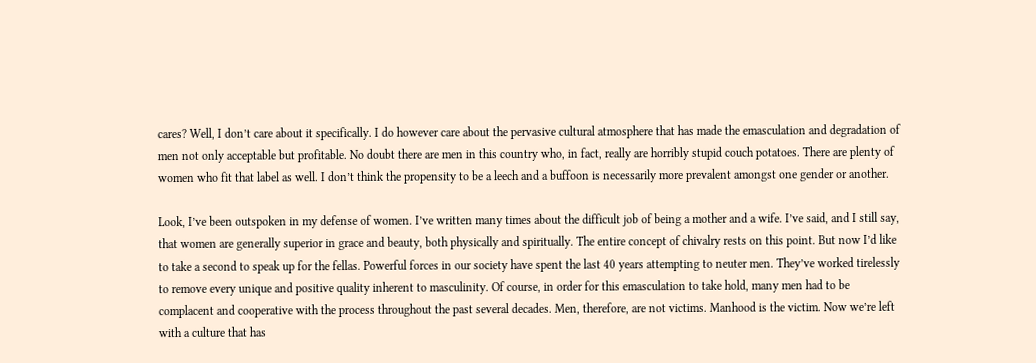cares? Well, I don’t care about it specifically. I do however care about the pervasive cultural atmosphere that has made the emasculation and degradation of men not only acceptable but profitable. No doubt there are men in this country who, in fact, really are horribly stupid couch potatoes. There are plenty of women who fit that label as well. I don’t think the propensity to be a leech and a buffoon is necessarily more prevalent amongst one gender or another.

Look, I’ve been outspoken in my defense of women. I’ve written many times about the difficult job of being a mother and a wife. I’ve said, and I still say, that women are generally superior in grace and beauty, both physically and spiritually. The entire concept of chivalry rests on this point. But now I’d like to take a second to speak up for the fellas. Powerful forces in our society have spent the last 40 years attempting to neuter men. They’ve worked tirelessly to remove every unique and positive quality inherent to masculinity. Of course, in order for this emasculation to take hold, many men had to be complacent and cooperative with the process throughout the past several decades. Men, therefore, are not victims. Manhood is the victim. Now we’re left with a culture that has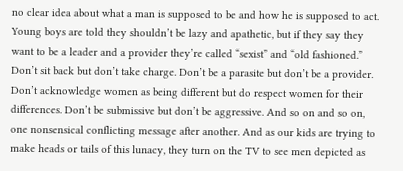no clear idea about what a man is supposed to be and how he is supposed to act. Young boys are told they shouldn’t be lazy and apathetic, but if they say they want to be a leader and a provider they’re called “sexist” and “old fashioned.” Don’t sit back but don’t take charge. Don’t be a parasite but don’t be a provider. Don’t acknowledge women as being different but do respect women for their differences. Don’t be submissive but don’t be aggressive. And so on and so on, one nonsensical conflicting message after another. And as our kids are trying to make heads or tails of this lunacy, they turn on the TV to see men depicted as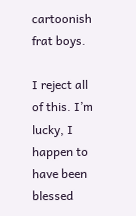cartoonish frat boys.

I reject all of this. I’m lucky, I happen to have been blessed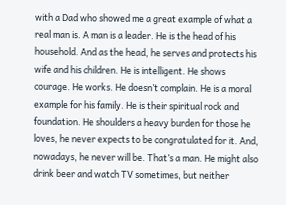with a Dad who showed me a great example of what a real man is. A man is a leader. He is the head of his household. And as the head, he serves and protects his wife and his children. He is intelligent. He shows courage. He works. He doesn’t complain. He is a moral example for his family. He is their spiritual rock and foundation. He shoulders a heavy burden for those he loves, he never expects to be congratulated for it. And, nowadays, he never will be. That’s a man. He might also drink beer and watch TV sometimes, but neither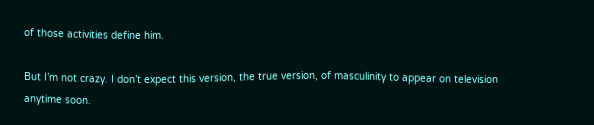of those activities define him.

But I’m not crazy. I don’t expect this version, the true version, of masculinity to appear on television anytime soon.